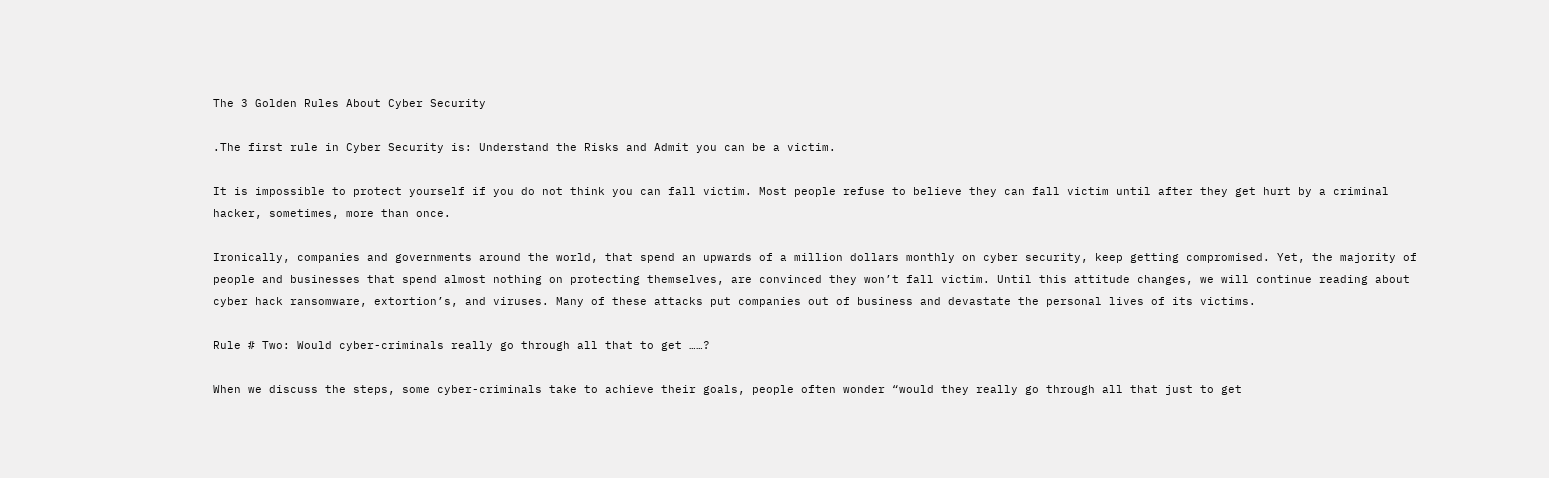The 3 Golden Rules About Cyber Security

.The first rule in Cyber Security is: Understand the Risks and Admit you can be a victim.

It is impossible to protect yourself if you do not think you can fall victim. Most people refuse to believe they can fall victim until after they get hurt by a criminal hacker, sometimes, more than once.

Ironically, companies and governments around the world, that spend an upwards of a million dollars monthly on cyber security, keep getting compromised. Yet, the majority of people and businesses that spend almost nothing on protecting themselves, are convinced they won’t fall victim. Until this attitude changes, we will continue reading about cyber hack ransomware, extortion’s, and viruses. Many of these attacks put companies out of business and devastate the personal lives of its victims.

Rule # Two: Would cyber-criminals really go through all that to get ……?

When we discuss the steps, some cyber-criminals take to achieve their goals, people often wonder “would they really go through all that just to get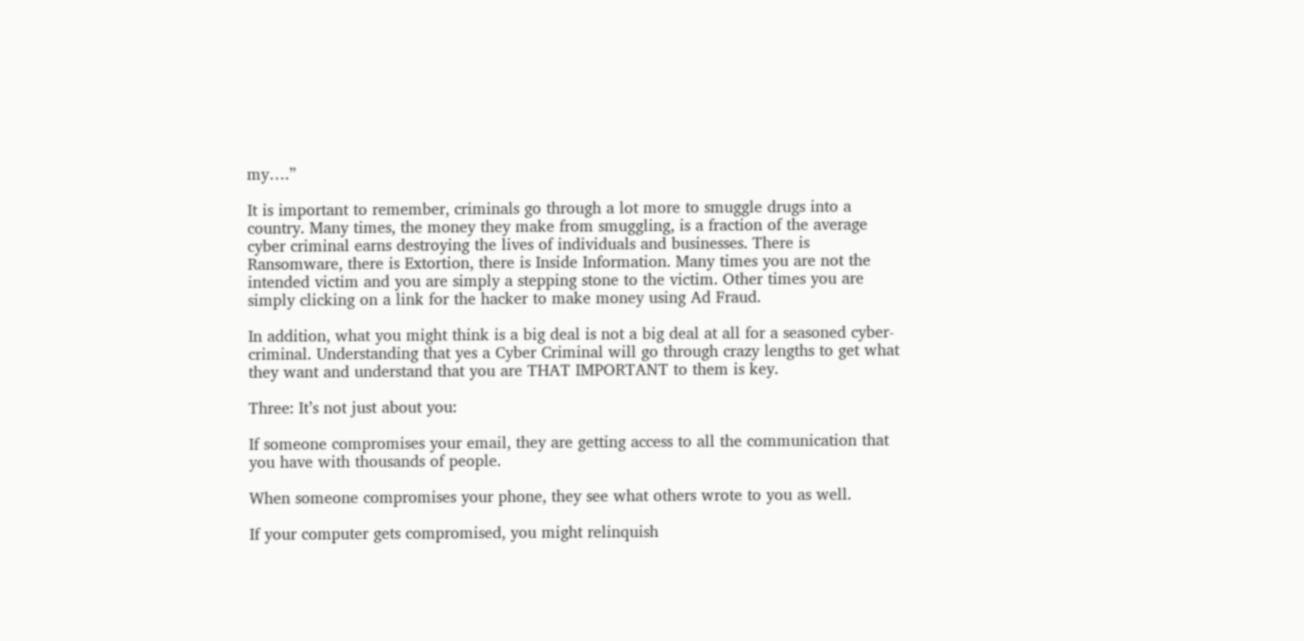my….”

It is important to remember, criminals go through a lot more to smuggle drugs into a country. Many times, the money they make from smuggling, is a fraction of the average cyber criminal earns destroying the lives of individuals and businesses. There is Ransomware, there is Extortion, there is Inside Information. Many times you are not the intended victim and you are simply a stepping stone to the victim. Other times you are simply clicking on a link for the hacker to make money using Ad Fraud.

In addition, what you might think is a big deal is not a big deal at all for a seasoned cyber-criminal. Understanding that yes a Cyber Criminal will go through crazy lengths to get what they want and understand that you are THAT IMPORTANT to them is key.

Three: It’s not just about you:

If someone compromises your email, they are getting access to all the communication that you have with thousands of people.

When someone compromises your phone, they see what others wrote to you as well.

If your computer gets compromised, you might relinquish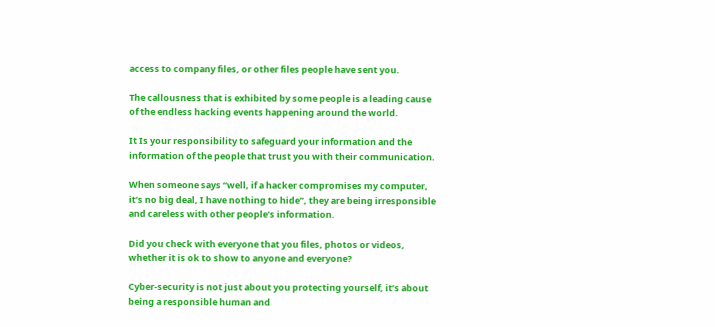access to company files, or other files people have sent you.

The callousness that is exhibited by some people is a leading cause of the endless hacking events happening around the world.

It Is your responsibility to safeguard your information and the information of the people that trust you with their communication.

When someone says “well, if a hacker compromises my computer, it’s no big deal, I have nothing to hide”, they are being irresponsible and careless with other people’s information.

Did you check with everyone that you files, photos or videos, whether it is ok to show to anyone and everyone?

Cyber-security is not just about you protecting yourself, it’s about being a responsible human and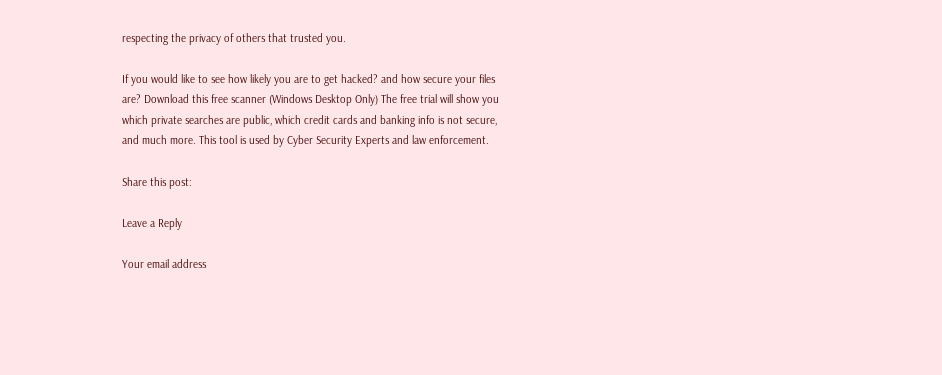respecting the privacy of others that trusted you.

If you would like to see how likely you are to get hacked? and how secure your files are? Download this free scanner (Windows Desktop Only) The free trial will show you which private searches are public, which credit cards and banking info is not secure, and much more. This tool is used by Cyber Security Experts and law enforcement.

Share this post:

Leave a Reply

Your email address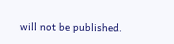will not be published.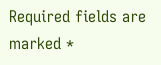Required fields are marked *